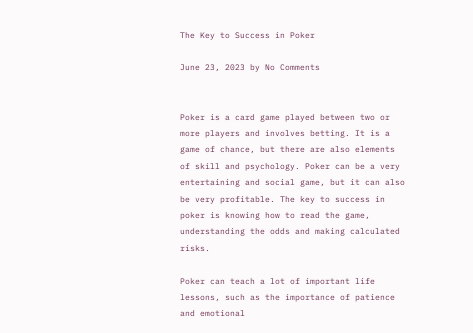The Key to Success in Poker

June 23, 2023 by No Comments


Poker is a card game played between two or more players and involves betting. It is a game of chance, but there are also elements of skill and psychology. Poker can be a very entertaining and social game, but it can also be very profitable. The key to success in poker is knowing how to read the game, understanding the odds and making calculated risks.

Poker can teach a lot of important life lessons, such as the importance of patience and emotional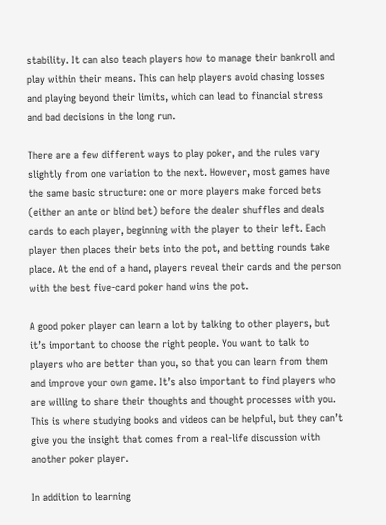stability. It can also teach players how to manage their bankroll and play within their means. This can help players avoid chasing losses and playing beyond their limits, which can lead to financial stress and bad decisions in the long run.

There are a few different ways to play poker, and the rules vary slightly from one variation to the next. However, most games have the same basic structure: one or more players make forced bets (either an ante or blind bet) before the dealer shuffles and deals cards to each player, beginning with the player to their left. Each player then places their bets into the pot, and betting rounds take place. At the end of a hand, players reveal their cards and the person with the best five-card poker hand wins the pot.

A good poker player can learn a lot by talking to other players, but it’s important to choose the right people. You want to talk to players who are better than you, so that you can learn from them and improve your own game. It’s also important to find players who are willing to share their thoughts and thought processes with you. This is where studying books and videos can be helpful, but they can’t give you the insight that comes from a real-life discussion with another poker player.

In addition to learning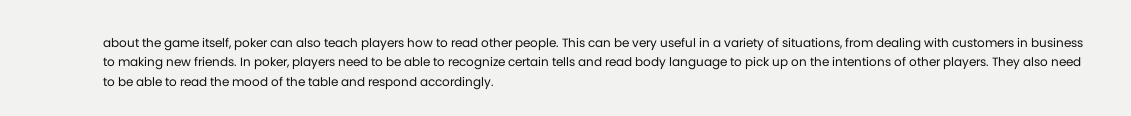about the game itself, poker can also teach players how to read other people. This can be very useful in a variety of situations, from dealing with customers in business to making new friends. In poker, players need to be able to recognize certain tells and read body language to pick up on the intentions of other players. They also need to be able to read the mood of the table and respond accordingly.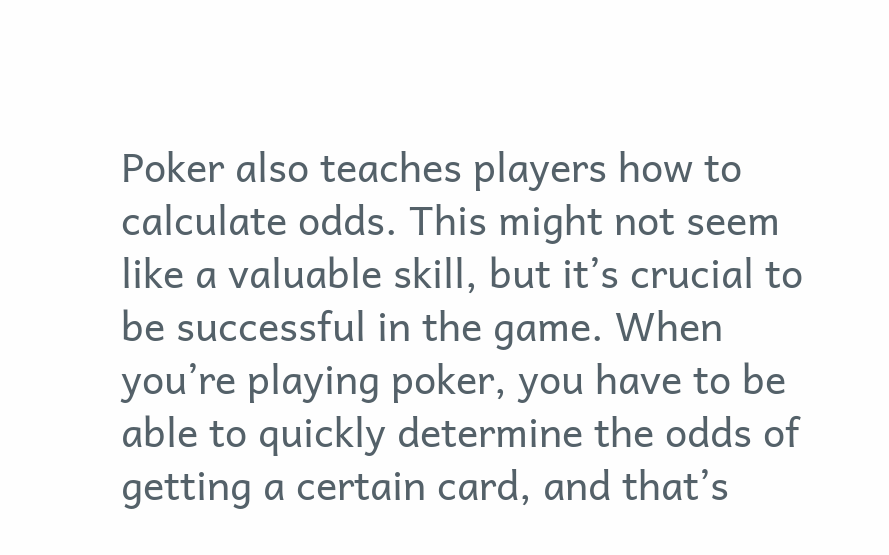Poker also teaches players how to calculate odds. This might not seem like a valuable skill, but it’s crucial to be successful in the game. When you’re playing poker, you have to be able to quickly determine the odds of getting a certain card, and that’s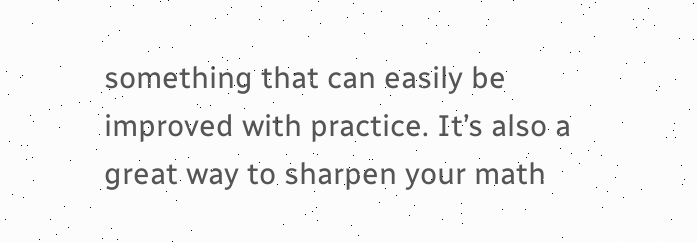something that can easily be improved with practice. It’s also a great way to sharpen your math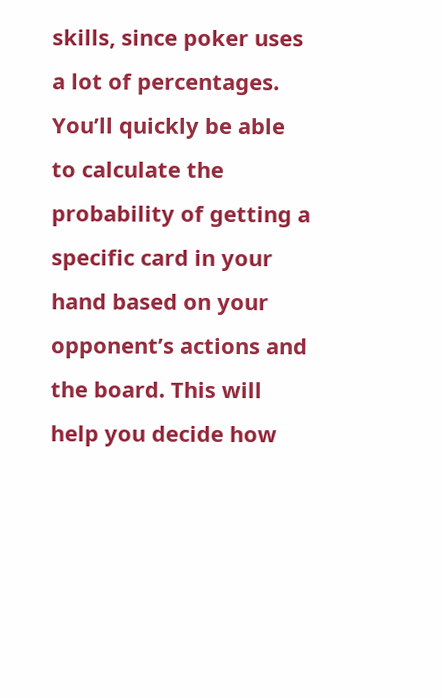skills, since poker uses a lot of percentages. You’ll quickly be able to calculate the probability of getting a specific card in your hand based on your opponent’s actions and the board. This will help you decide how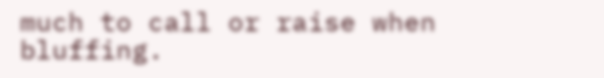much to call or raise when bluffing.